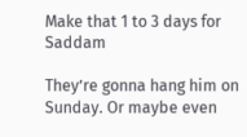Make that 1 to 3 days for Saddam

They’re gonna hang him on Sunday. Or maybe even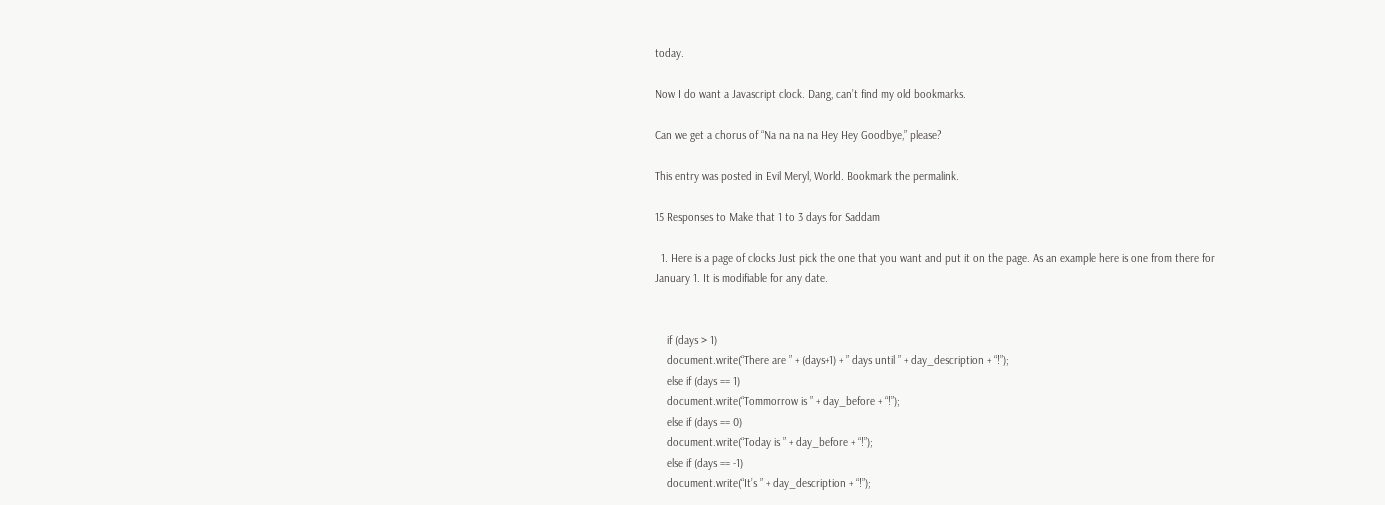today.

Now I do want a Javascript clock. Dang, can’t find my old bookmarks.

Can we get a chorus of “Na na na na Hey Hey Goodbye,” please?

This entry was posted in Evil Meryl, World. Bookmark the permalink.

15 Responses to Make that 1 to 3 days for Saddam

  1. Here is a page of clocks Just pick the one that you want and put it on the page. As an example here is one from there for January 1. It is modifiable for any date.


    if (days > 1)
    document.write(“There are ” + (days+1) + ” days until ” + day_description + “!”);
    else if (days == 1)
    document.write(“Tommorrow is ” + day_before + “!”);
    else if (days == 0)
    document.write(“Today is ” + day_before + “!”);
    else if (days == -1)
    document.write(“It’s ” + day_description + “!”);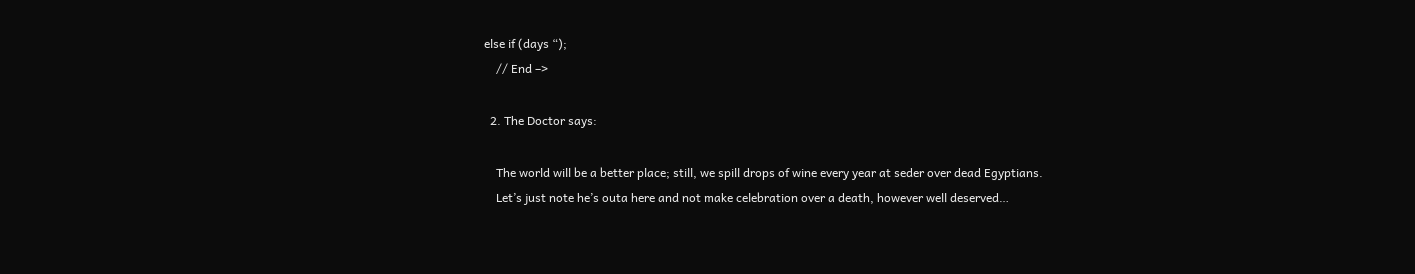else if (days “);
    // End –>

  2. The Doctor says:

    The world will be a better place; still, we spill drops of wine every year at seder over dead Egyptians.
    Let’s just note he’s outa here and not make celebration over a death, however well deserved…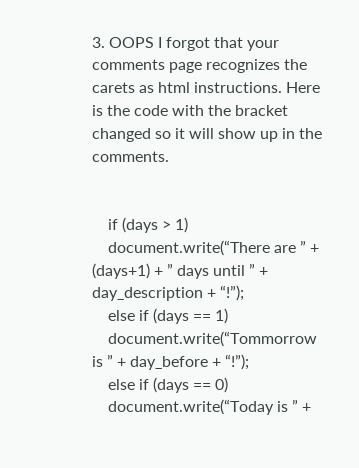3. OOPS I forgot that your comments page recognizes the carets as html instructions. Here is the code with the bracket changed so it will show up in the comments.


    if (days > 1)
    document.write(“There are ” + (days+1) + ” days until ” + day_description + “!”);
    else if (days == 1)
    document.write(“Tommorrow is ” + day_before + “!”);
    else if (days == 0)
    document.write(“Today is ” +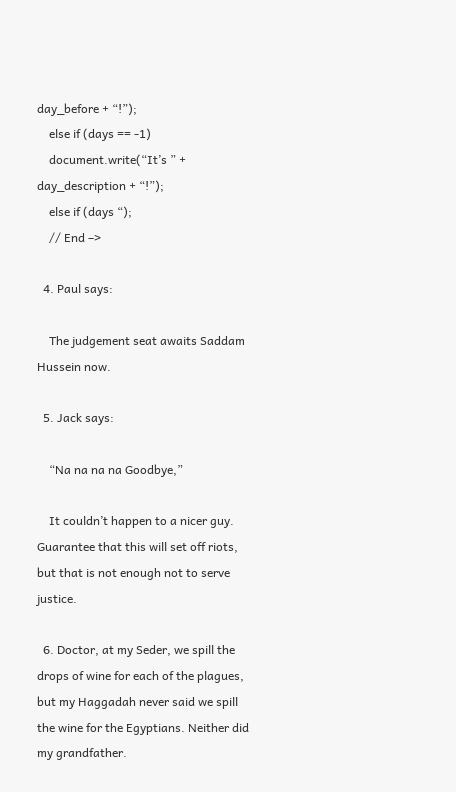day_before + “!”);
    else if (days == -1)
    document.write(“It’s ” + day_description + “!”);
    else if (days “);
    // End –>

  4. Paul says:

    The judgement seat awaits Saddam Hussein now.

  5. Jack says:

    “Na na na na Goodbye,”

    It couldn’t happen to a nicer guy. Guarantee that this will set off riots, but that is not enough not to serve justice.

  6. Doctor, at my Seder, we spill the drops of wine for each of the plagues, but my Haggadah never said we spill the wine for the Egyptians. Neither did my grandfather.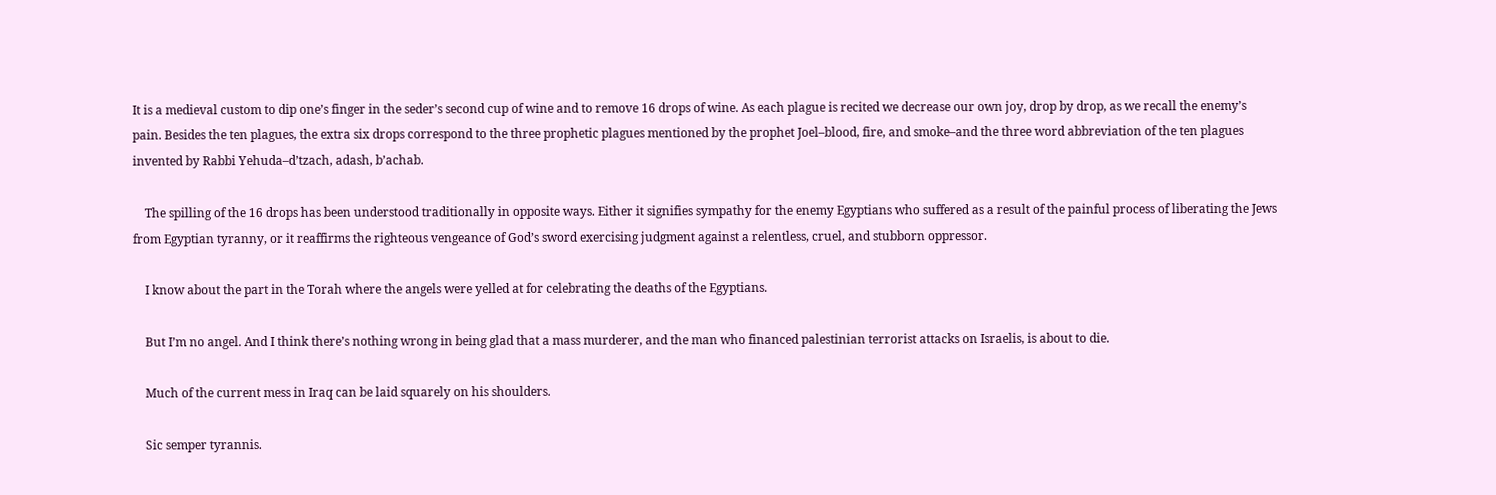It is a medieval custom to dip one’s finger in the seder’s second cup of wine and to remove 16 drops of wine. As each plague is recited we decrease our own joy, drop by drop, as we recall the enemy’s pain. Besides the ten plagues, the extra six drops correspond to the three prophetic plagues mentioned by the prophet Joel–blood, fire, and smoke–and the three word abbreviation of the ten plagues invented by Rabbi Yehuda–d’tzach, adash, b’achab.

    The spilling of the 16 drops has been understood traditionally in opposite ways. Either it signifies sympathy for the enemy Egyptians who suffered as a result of the painful process of liberating the Jews from Egyptian tyranny, or it reaffirms the righteous vengeance of God’s sword exercising judgment against a relentless, cruel, and stubborn oppressor.

    I know about the part in the Torah where the angels were yelled at for celebrating the deaths of the Egyptians.

    But I’m no angel. And I think there’s nothing wrong in being glad that a mass murderer, and the man who financed palestinian terrorist attacks on Israelis, is about to die.

    Much of the current mess in Iraq can be laid squarely on his shoulders.

    Sic semper tyrannis.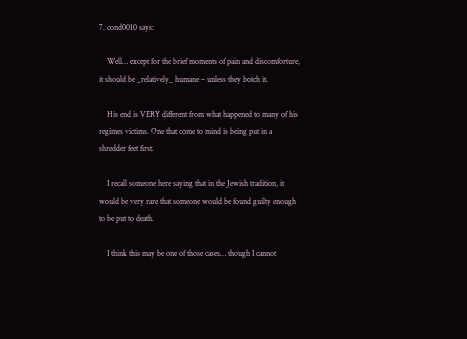7. cond0010 says:

    Well… except for the brief moments of pain and discomforture, it should be _relatively_ humane – unless they botch it.

    His end is VERY different from what happened to many of his regimes victims. One that come to mind is being put in a shredder feet first.

    I recall someone here saying that in the Jewish tradition, it would be very rare that someone would be found guilty enough to be put to death.

    I think this may be one of those cases… though I cannot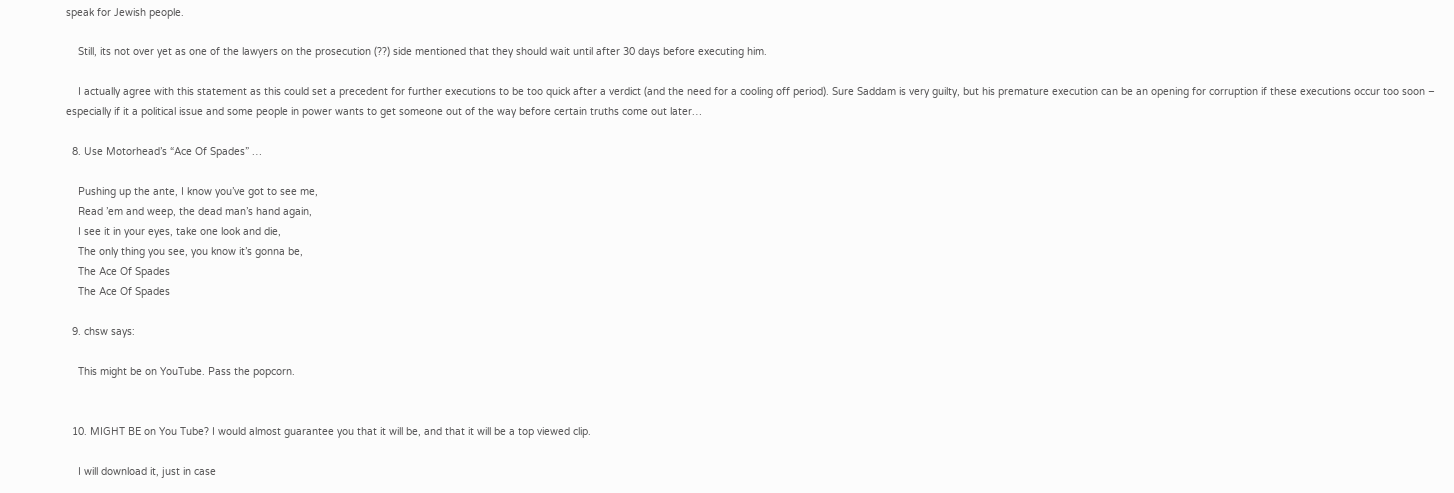speak for Jewish people.

    Still, its not over yet as one of the lawyers on the prosecution (??) side mentioned that they should wait until after 30 days before executing him.

    I actually agree with this statement as this could set a precedent for further executions to be too quick after a verdict (and the need for a cooling off period). Sure Saddam is very guilty, but his premature execution can be an opening for corruption if these executions occur too soon – especially if it a political issue and some people in power wants to get someone out of the way before certain truths come out later…

  8. Use Motorhead’s “Ace Of Spades” …

    Pushing up the ante, I know you’ve got to see me,
    Read ’em and weep, the dead man’s hand again,
    I see it in your eyes, take one look and die,
    The only thing you see, you know it’s gonna be,
    The Ace Of Spades
    The Ace Of Spades

  9. chsw says:

    This might be on YouTube. Pass the popcorn.


  10. MIGHT BE on You Tube? I would almost guarantee you that it will be, and that it will be a top viewed clip.

    I will download it, just in case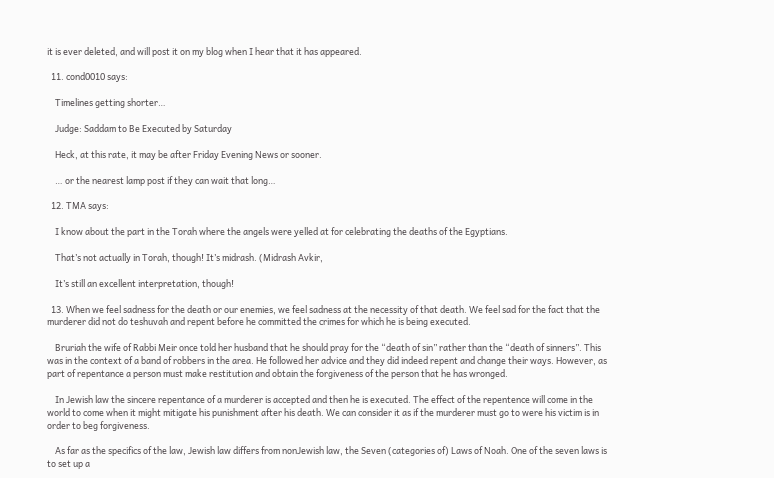it is ever deleted, and will post it on my blog when I hear that it has appeared.

  11. cond0010 says:

    Timelines getting shorter…

    Judge: Saddam to Be Executed by Saturday

    Heck, at this rate, it may be after Friday Evening News or sooner.

    … or the nearest lamp post if they can wait that long…

  12. TMA says:

    I know about the part in the Torah where the angels were yelled at for celebrating the deaths of the Egyptians.

    That’s not actually in Torah, though! It’s midrash. (Midrash Avkir,

    It’s still an excellent interpretation, though!

  13. When we feel sadness for the death or our enemies, we feel sadness at the necessity of that death. We feel sad for the fact that the murderer did not do teshuvah and repent before he committed the crimes for which he is being executed.

    Bruriah the wife of Rabbi Meir once told her husband that he should pray for the “death of sin” rather than the “death of sinners”. This was in the context of a band of robbers in the area. He followed her advice and they did indeed repent and change their ways. However, as part of repentance a person must make restitution and obtain the forgiveness of the person that he has wronged.

    In Jewish law the sincere repentance of a murderer is accepted and then he is executed. The effect of the repentence will come in the world to come when it might mitigate his punishment after his death. We can consider it as if the murderer must go to were his victim is in order to beg forgiveness.

    As far as the specifics of the law, Jewish law differs from nonJewish law, the Seven (categories of) Laws of Noah. One of the seven laws is to set up a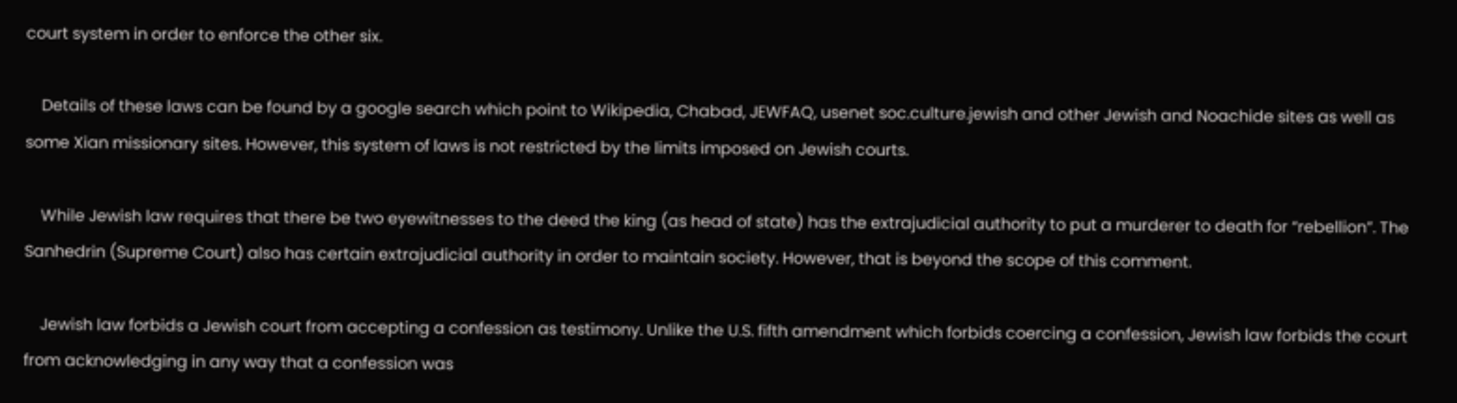court system in order to enforce the other six.

    Details of these laws can be found by a google search which point to Wikipedia, Chabad, JEWFAQ, usenet soc.culture.jewish and other Jewish and Noachide sites as well as some Xian missionary sites. However, this system of laws is not restricted by the limits imposed on Jewish courts.

    While Jewish law requires that there be two eyewitnesses to the deed the king (as head of state) has the extrajudicial authority to put a murderer to death for “rebellion”. The Sanhedrin (Supreme Court) also has certain extrajudicial authority in order to maintain society. However, that is beyond the scope of this comment.

    Jewish law forbids a Jewish court from accepting a confession as testimony. Unlike the U.S. fifth amendment which forbids coercing a confession, Jewish law forbids the court from acknowledging in any way that a confession was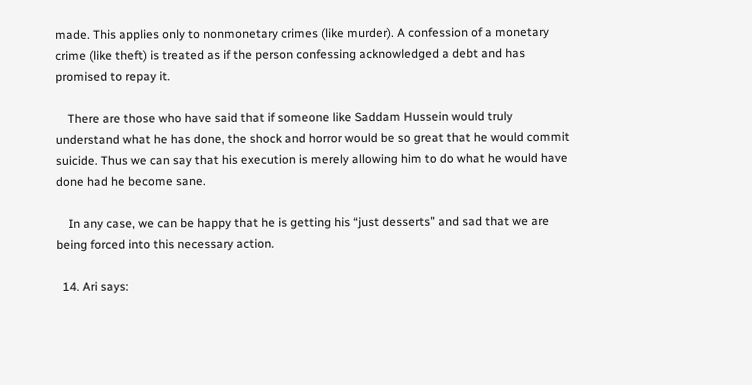made. This applies only to nonmonetary crimes (like murder). A confession of a monetary crime (like theft) is treated as if the person confessing acknowledged a debt and has promised to repay it.

    There are those who have said that if someone like Saddam Hussein would truly understand what he has done, the shock and horror would be so great that he would commit suicide. Thus we can say that his execution is merely allowing him to do what he would have done had he become sane.

    In any case, we can be happy that he is getting his “just desserts” and sad that we are being forced into this necessary action.

  14. Ari says: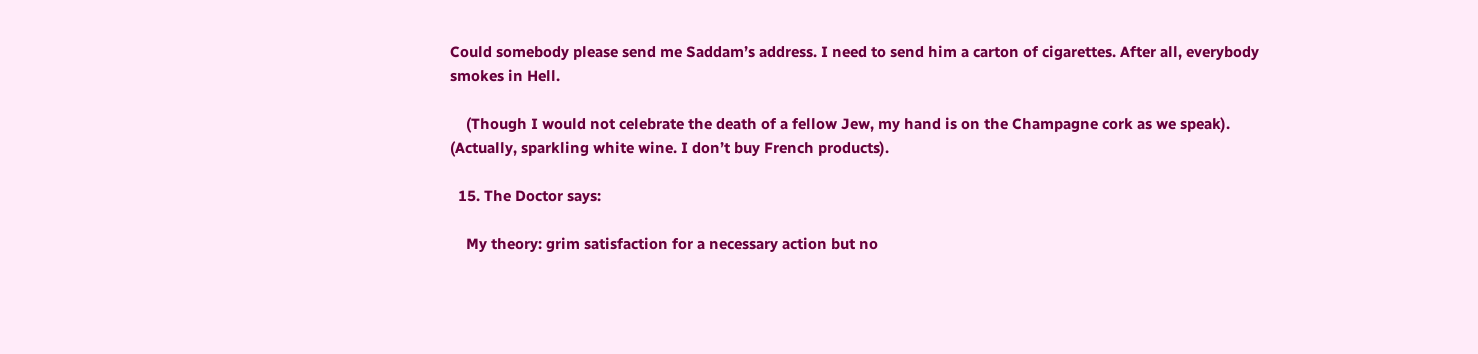Could somebody please send me Saddam’s address. I need to send him a carton of cigarettes. After all, everybody smokes in Hell.

    (Though I would not celebrate the death of a fellow Jew, my hand is on the Champagne cork as we speak). (Actually, sparkling white wine. I don’t buy French products).

  15. The Doctor says:

    My theory: grim satisfaction for a necessary action but no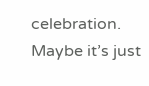celebration. Maybe it’s just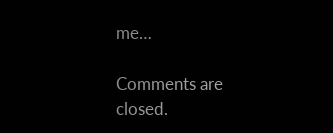me…

Comments are closed.